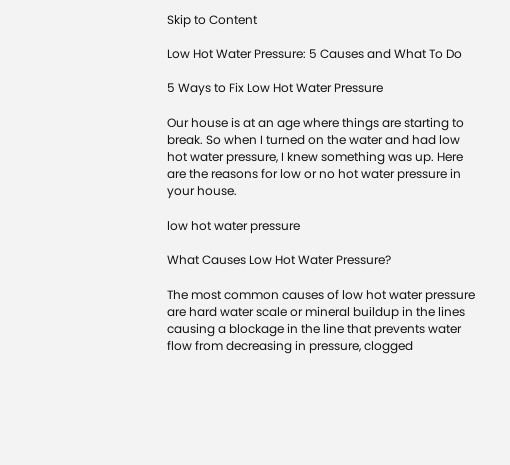Skip to Content

Low Hot Water Pressure: 5 Causes and What To Do

5 Ways to Fix Low Hot Water Pressure

Our house is at an age where things are starting to break. So when I turned on the water and had low hot water pressure, I knew something was up. Here are the reasons for low or no hot water pressure in your house.

low hot water pressure

What Causes Low Hot Water Pressure?

The most common causes of low hot water pressure are hard water scale or mineral buildup in the lines causing a blockage in the line that prevents water flow from decreasing in pressure, clogged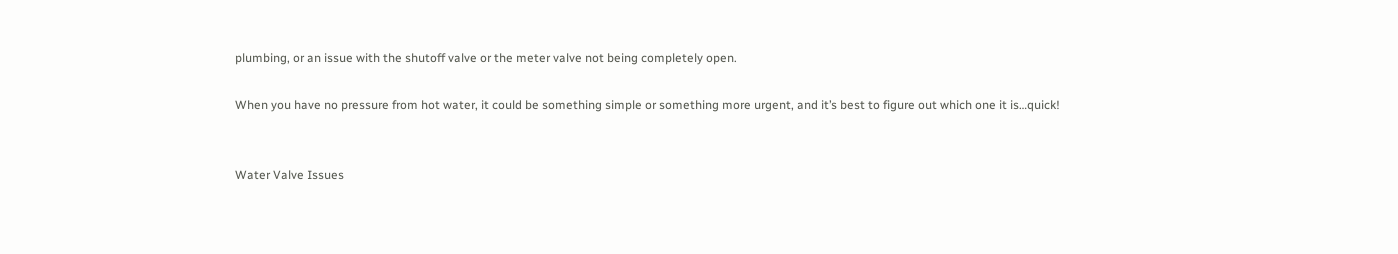plumbing, or an issue with the shutoff valve or the meter valve not being completely open.

When you have no pressure from hot water, it could be something simple or something more urgent, and it’s best to figure out which one it is…quick!


Water Valve Issues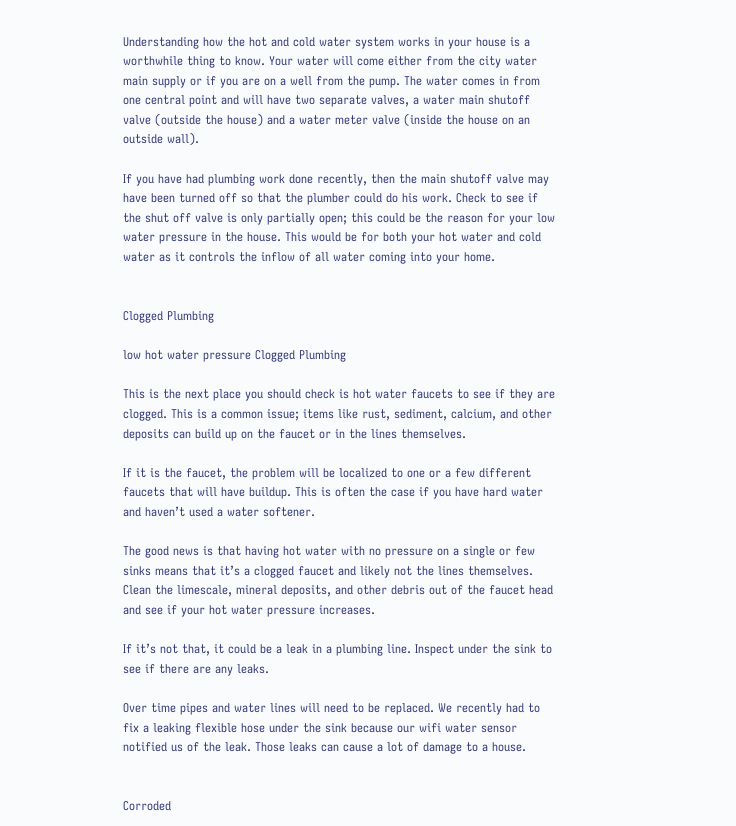Understanding how the hot and cold water system works in your house is a worthwhile thing to know. Your water will come either from the city water main supply or if you are on a well from the pump. The water comes in from one central point and will have two separate valves, a water main shutoff valve (outside the house) and a water meter valve (inside the house on an outside wall).

If you have had plumbing work done recently, then the main shutoff valve may have been turned off so that the plumber could do his work. Check to see if the shut off valve is only partially open; this could be the reason for your low water pressure in the house. This would be for both your hot water and cold water as it controls the inflow of all water coming into your home.


Clogged Plumbing

low hot water pressure Clogged Plumbing

This is the next place you should check is hot water faucets to see if they are clogged. This is a common issue; items like rust, sediment, calcium, and other deposits can build up on the faucet or in the lines themselves.

If it is the faucet, the problem will be localized to one or a few different faucets that will have buildup. This is often the case if you have hard water and haven’t used a water softener.

The good news is that having hot water with no pressure on a single or few sinks means that it’s a clogged faucet and likely not the lines themselves. Clean the limescale, mineral deposits, and other debris out of the faucet head and see if your hot water pressure increases.

If it’s not that, it could be a leak in a plumbing line. Inspect under the sink to see if there are any leaks.

Over time pipes and water lines will need to be replaced. We recently had to fix a leaking flexible hose under the sink because our wifi water sensor notified us of the leak. Those leaks can cause a lot of damage to a house.


Corroded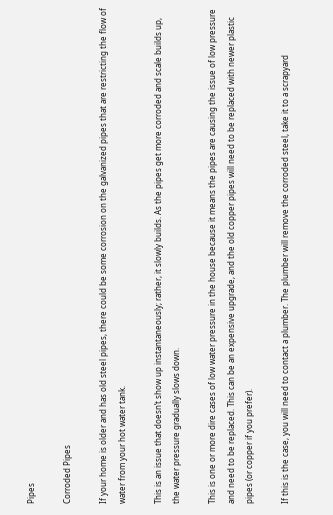Pipes

Corroded Pipes

If your home is older and has old steel pipes, there could be some corrosion on the galvanized pipes that are restricting the flow of water from your hot water tank.

This is an issue that doesn’t show up instantaneously; rather, it slowly builds. As the pipes get more corroded and scale builds up, the water pressure gradually slows down.

This is one or more dire cases of low water pressure in the house because it means the pipes are causing the issue of low pressure and need to be replaced. This can be an expensive upgrade, and the old copper pipes will need to be replaced with newer plastic pipes (or copper if you prefer).

If this is the case, you will need to contact a plumber. The plumber will remove the corroded steel, take it to a scrapyard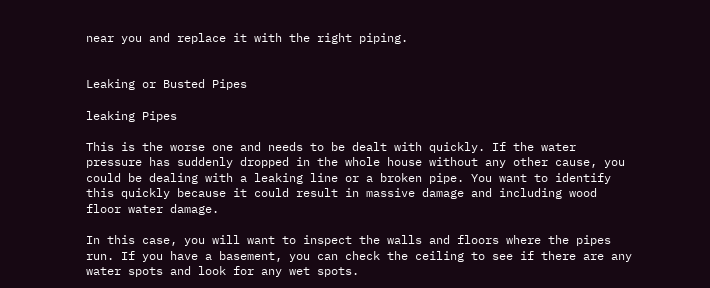near you and replace it with the right piping.


Leaking or Busted Pipes

leaking Pipes

This is the worse one and needs to be dealt with quickly. If the water pressure has suddenly dropped in the whole house without any other cause, you could be dealing with a leaking line or a broken pipe. You want to identify this quickly because it could result in massive damage and including wood floor water damage.

In this case, you will want to inspect the walls and floors where the pipes run. If you have a basement, you can check the ceiling to see if there are any water spots and look for any wet spots.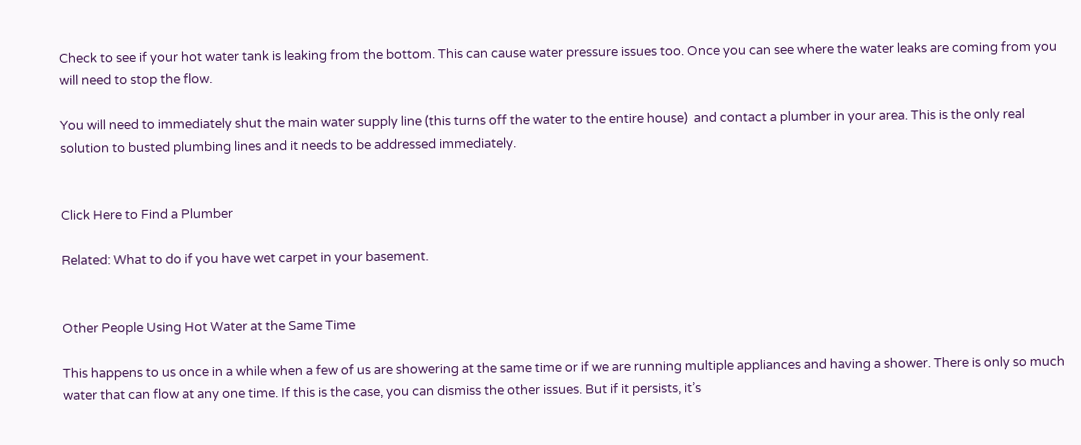Check to see if your hot water tank is leaking from the bottom. This can cause water pressure issues too. Once you can see where the water leaks are coming from you will need to stop the flow.

You will need to immediately shut the main water supply line (this turns off the water to the entire house)  and contact a plumber in your area. This is the only real solution to busted plumbing lines and it needs to be addressed immediately.


Click Here to Find a Plumber

Related: What to do if you have wet carpet in your basement.


Other People Using Hot Water at the Same Time

This happens to us once in a while when a few of us are showering at the same time or if we are running multiple appliances and having a shower. There is only so much water that can flow at any one time. If this is the case, you can dismiss the other issues. But if it persists, it’s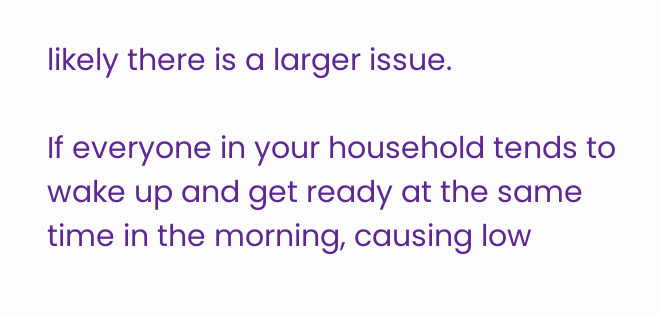likely there is a larger issue.

If everyone in your household tends to wake up and get ready at the same time in the morning, causing low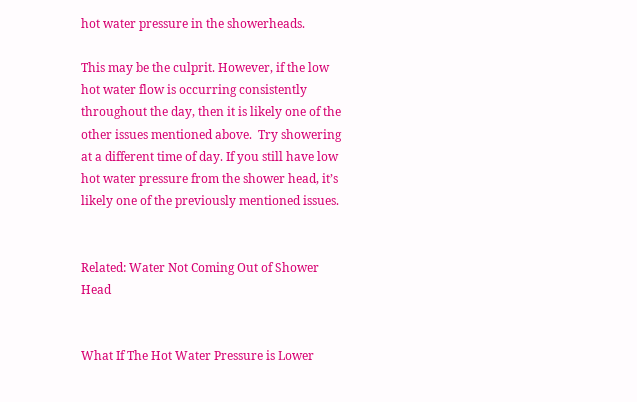hot water pressure in the showerheads.

This may be the culprit. However, if the low hot water flow is occurring consistently throughout the day, then it is likely one of the other issues mentioned above.  Try showering at a different time of day. If you still have low hot water pressure from the shower head, it’s likely one of the previously mentioned issues.


Related: Water Not Coming Out of Shower Head


What If The Hot Water Pressure is Lower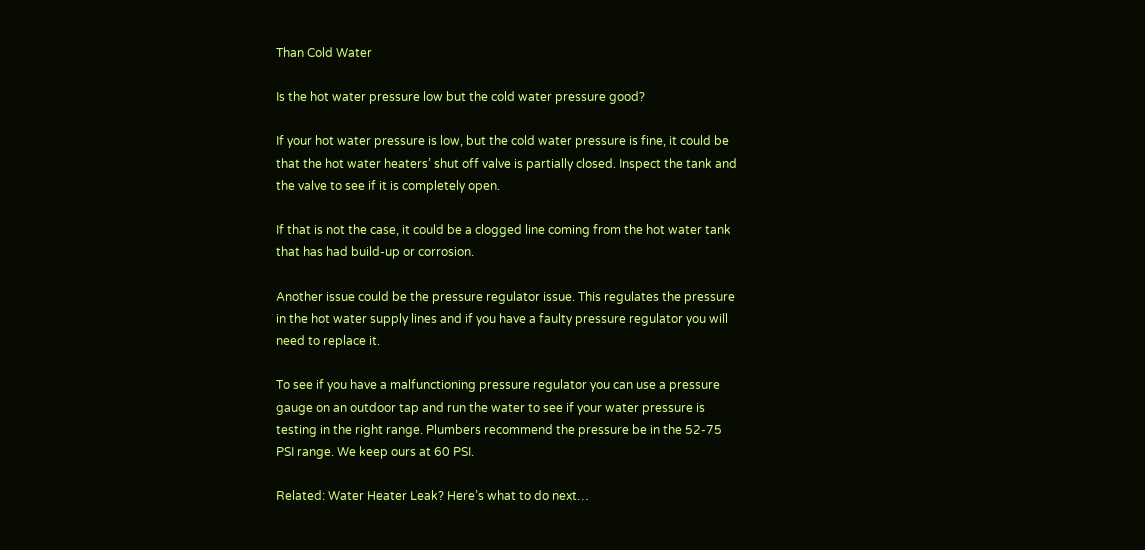Than Cold Water

Is the hot water pressure low but the cold water pressure good?

If your hot water pressure is low, but the cold water pressure is fine, it could be that the hot water heaters’ shut off valve is partially closed. Inspect the tank and the valve to see if it is completely open.

If that is not the case, it could be a clogged line coming from the hot water tank that has had build-up or corrosion.

Another issue could be the pressure regulator issue. This regulates the pressure in the hot water supply lines and if you have a faulty pressure regulator you will need to replace it.

To see if you have a malfunctioning pressure regulator you can use a pressure gauge on an outdoor tap and run the water to see if your water pressure is testing in the right range. Plumbers recommend the pressure be in the 52-75 PSI range. We keep ours at 60 PSI.

Related: Water Heater Leak? Here’s what to do next…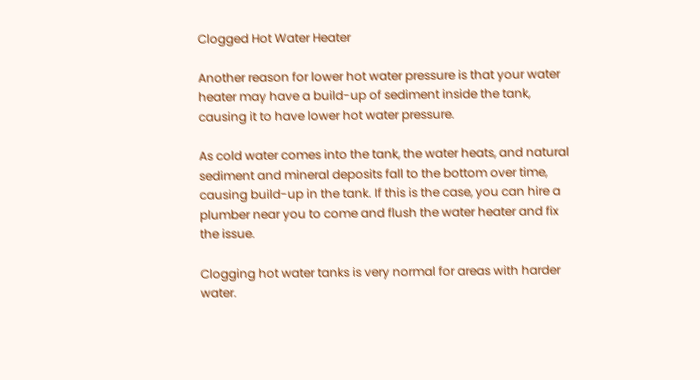Clogged Hot Water Heater

Another reason for lower hot water pressure is that your water heater may have a build-up of sediment inside the tank, causing it to have lower hot water pressure.

As cold water comes into the tank, the water heats, and natural sediment and mineral deposits fall to the bottom over time, causing build-up in the tank. If this is the case, you can hire a plumber near you to come and flush the water heater and fix the issue.

Clogging hot water tanks is very normal for areas with harder water.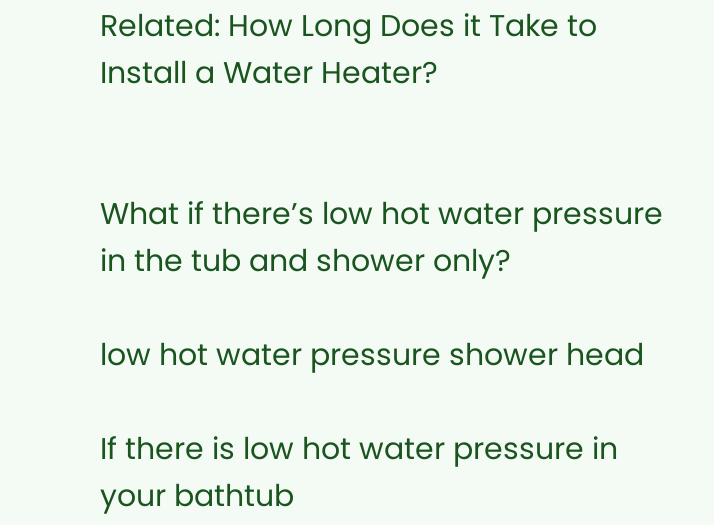Related: How Long Does it Take to Install a Water Heater?


What if there’s low hot water pressure in the tub and shower only?

low hot water pressure shower head

If there is low hot water pressure in your bathtub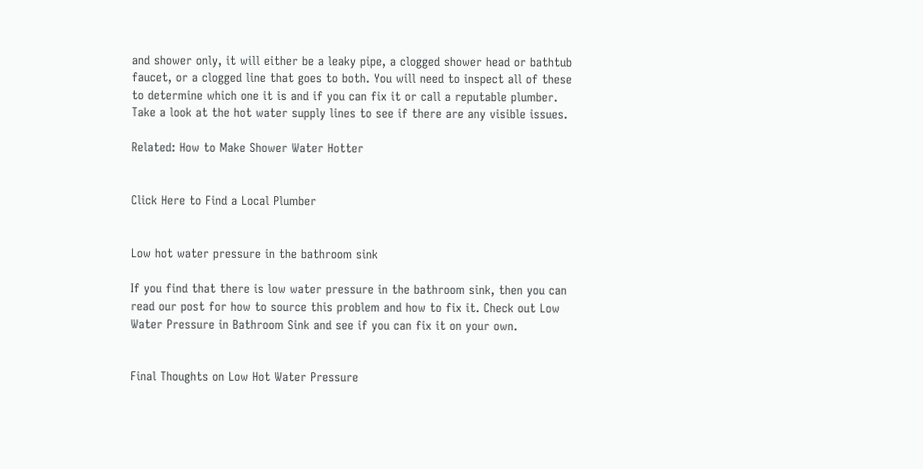and shower only, it will either be a leaky pipe, a clogged shower head or bathtub faucet, or a clogged line that goes to both. You will need to inspect all of these to determine which one it is and if you can fix it or call a reputable plumber. Take a look at the hot water supply lines to see if there are any visible issues.

Related: How to Make Shower Water Hotter


Click Here to Find a Local Plumber


Low hot water pressure in the bathroom sink

If you find that there is low water pressure in the bathroom sink, then you can read our post for how to source this problem and how to fix it. Check out Low Water Pressure in Bathroom Sink and see if you can fix it on your own.


Final Thoughts on Low Hot Water Pressure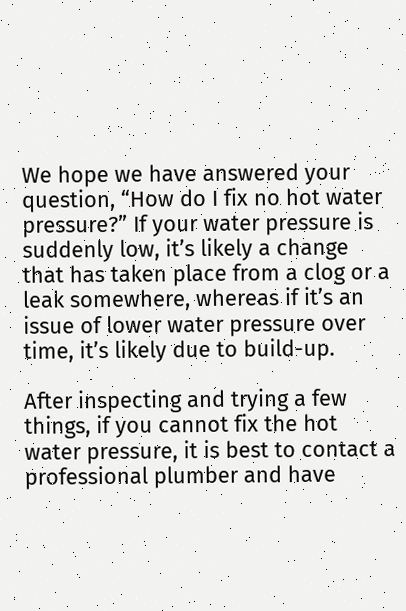We hope we have answered your question, “How do I fix no hot water pressure?” If your water pressure is suddenly low, it’s likely a change that has taken place from a clog or a leak somewhere, whereas if it’s an issue of lower water pressure over time, it’s likely due to build-up.

After inspecting and trying a few things, if you cannot fix the hot water pressure, it is best to contact a professional plumber and have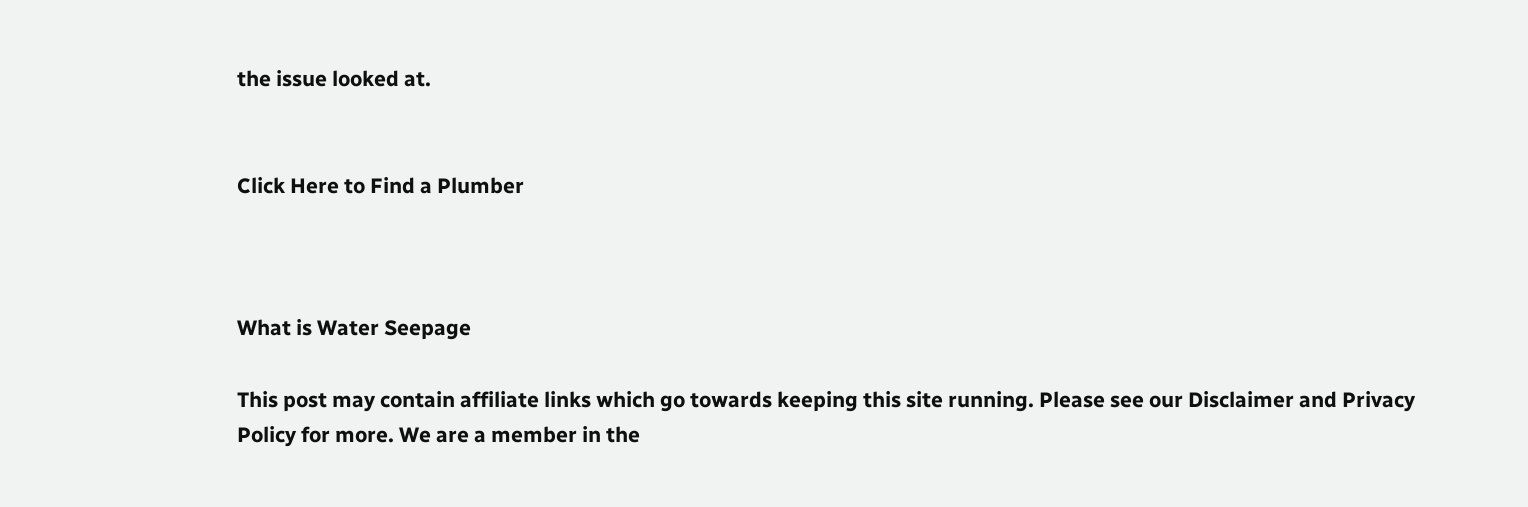the issue looked at.


Click Here to Find a Plumber



What is Water Seepage

This post may contain affiliate links which go towards keeping this site running. Please see our Disclaimer and Privacy Policy for more. We are a member in the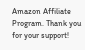Amazon Affiliate Program. Thank you for your support!